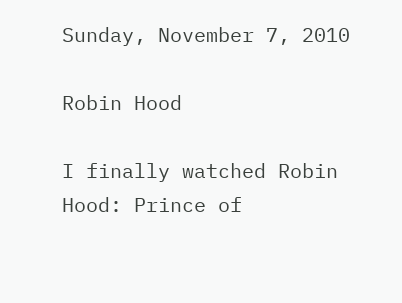Sunday, November 7, 2010

Robin Hood

I finally watched Robin Hood: Prince of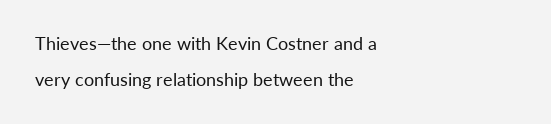Thieves—the one with Kevin Costner and a very confusing relationship between the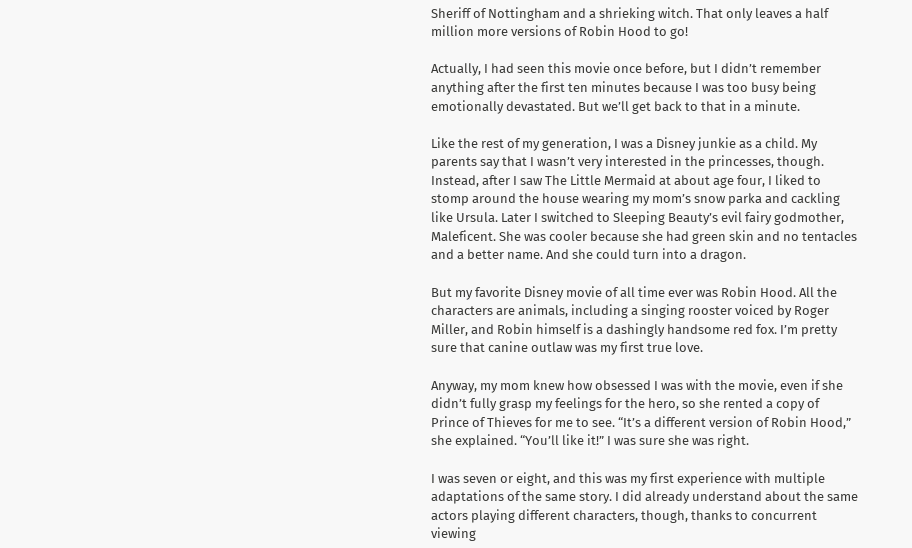Sheriff of Nottingham and a shrieking witch. That only leaves a half million more versions of Robin Hood to go!

Actually, I had seen this movie once before, but I didn’t remember anything after the first ten minutes because I was too busy being emotionally devastated. But we’ll get back to that in a minute.

Like the rest of my generation, I was a Disney junkie as a child. My parents say that I wasn’t very interested in the princesses, though. Instead, after I saw The Little Mermaid at about age four, I liked to stomp around the house wearing my mom’s snow parka and cackling like Ursula. Later I switched to Sleeping Beauty’s evil fairy godmother, Maleficent. She was cooler because she had green skin and no tentacles and a better name. And she could turn into a dragon.

But my favorite Disney movie of all time ever was Robin Hood. All the characters are animals, including a singing rooster voiced by Roger Miller, and Robin himself is a dashingly handsome red fox. I’m pretty sure that canine outlaw was my first true love.

Anyway, my mom knew how obsessed I was with the movie, even if she didn’t fully grasp my feelings for the hero, so she rented a copy of Prince of Thieves for me to see. “It’s a different version of Robin Hood,” she explained. “You’ll like it!” I was sure she was right.

I was seven or eight, and this was my first experience with multiple adaptations of the same story. I did already understand about the same actors playing different characters, though, thanks to concurrent viewing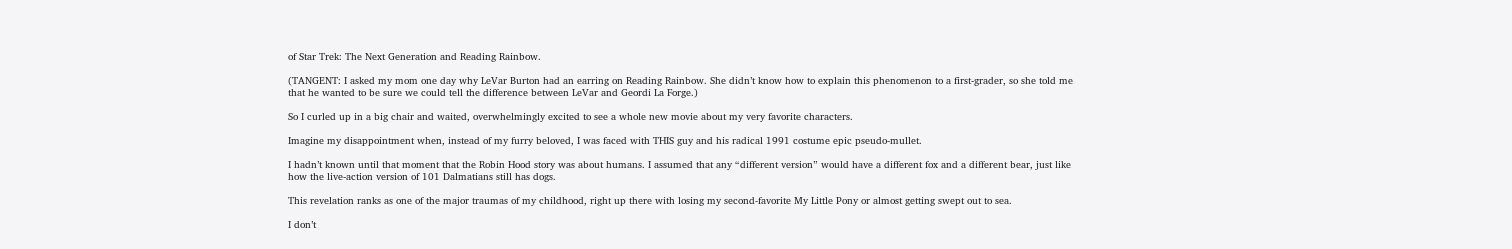of Star Trek: The Next Generation and Reading Rainbow.

(TANGENT: I asked my mom one day why LeVar Burton had an earring on Reading Rainbow. She didn’t know how to explain this phenomenon to a first-grader, so she told me that he wanted to be sure we could tell the difference between LeVar and Geordi La Forge.)

So I curled up in a big chair and waited, overwhelmingly excited to see a whole new movie about my very favorite characters.

Imagine my disappointment when, instead of my furry beloved, I was faced with THIS guy and his radical 1991 costume epic pseudo-mullet.

I hadn’t known until that moment that the Robin Hood story was about humans. I assumed that any “different version” would have a different fox and a different bear, just like how the live-action version of 101 Dalmatians still has dogs.

This revelation ranks as one of the major traumas of my childhood, right up there with losing my second-favorite My Little Pony or almost getting swept out to sea.

I don’t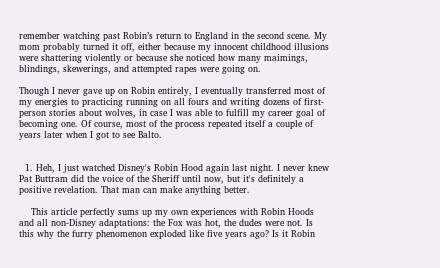remember watching past Robin’s return to England in the second scene. My mom probably turned it off, either because my innocent childhood illusions were shattering violently or because she noticed how many maimings, blindings, skewerings, and attempted rapes were going on.

Though I never gave up on Robin entirely, I eventually transferred most of my energies to practicing running on all fours and writing dozens of first-person stories about wolves, in case I was able to fulfill my career goal of becoming one. Of course, most of the process repeated itself a couple of years later when I got to see Balto.


  1. Heh, I just watched Disney's Robin Hood again last night. I never knew Pat Buttram did the voice of the Sheriff until now, but it's definitely a positive revelation. That man can make anything better.

    This article perfectly sums up my own experiences with Robin Hoods and all non-Disney adaptations: the Fox was hot, the dudes were not. Is this why the furry phenomenon exploded like five years ago? Is it Robin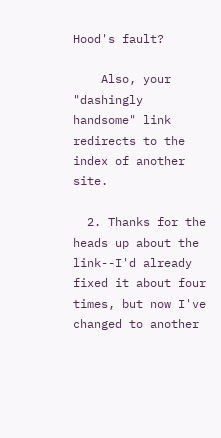Hood's fault?

    Also, your "dashingly handsome" link redirects to the index of another site.

  2. Thanks for the heads up about the link--I'd already fixed it about four times, but now I've changed to another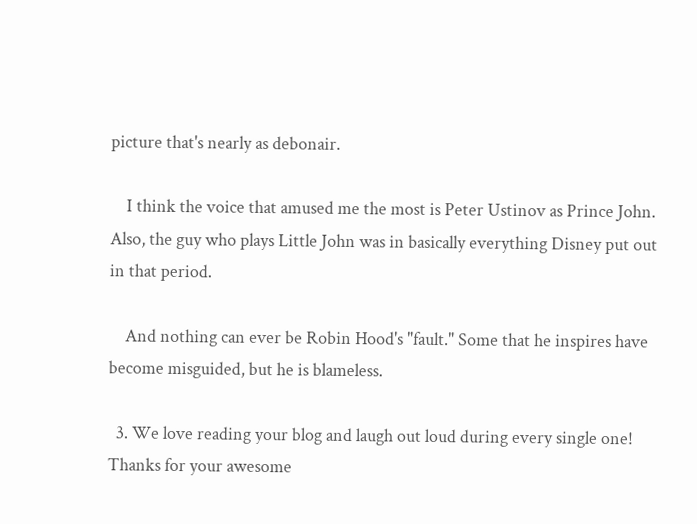picture that's nearly as debonair.

    I think the voice that amused me the most is Peter Ustinov as Prince John. Also, the guy who plays Little John was in basically everything Disney put out in that period.

    And nothing can ever be Robin Hood's "fault." Some that he inspires have become misguided, but he is blameless.

  3. We love reading your blog and laugh out loud during every single one! Thanks for your awesome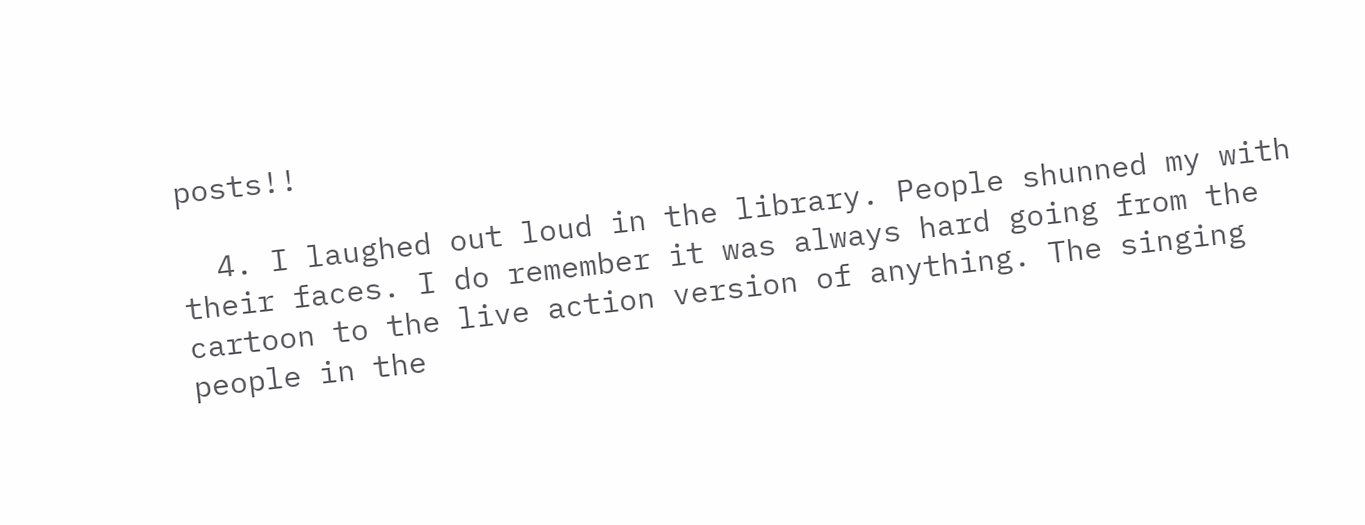posts!!

  4. I laughed out loud in the library. People shunned my with their faces. I do remember it was always hard going from the cartoon to the live action version of anything. The singing people in the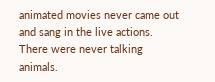animated movies never came out and sang in the live actions. There were never talking animals.